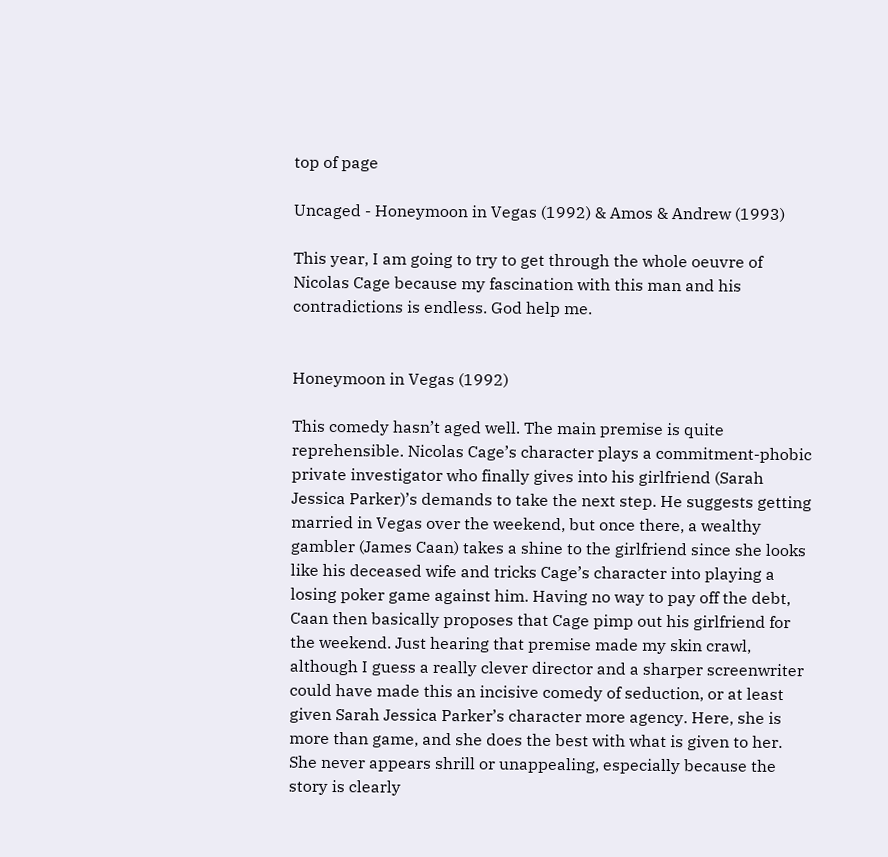top of page

Uncaged - Honeymoon in Vegas (1992) & Amos & Andrew (1993)

This year, I am going to try to get through the whole oeuvre of Nicolas Cage because my fascination with this man and his contradictions is endless. God help me.


Honeymoon in Vegas (1992)

This comedy hasn’t aged well. The main premise is quite reprehensible. Nicolas Cage’s character plays a commitment-phobic private investigator who finally gives into his girlfriend (Sarah Jessica Parker)’s demands to take the next step. He suggests getting married in Vegas over the weekend, but once there, a wealthy gambler (James Caan) takes a shine to the girlfriend since she looks like his deceased wife and tricks Cage’s character into playing a losing poker game against him. Having no way to pay off the debt, Caan then basically proposes that Cage pimp out his girlfriend for the weekend. Just hearing that premise made my skin crawl, although I guess a really clever director and a sharper screenwriter could have made this an incisive comedy of seduction, or at least given Sarah Jessica Parker’s character more agency. Here, she is more than game, and she does the best with what is given to her. She never appears shrill or unappealing, especially because the story is clearly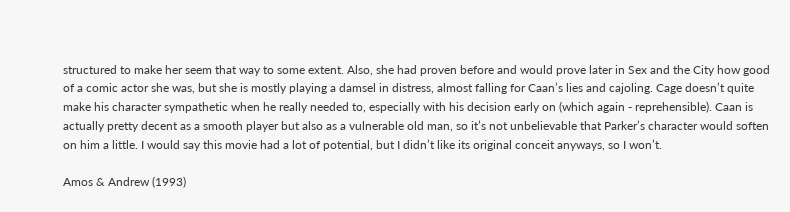structured to make her seem that way to some extent. Also, she had proven before and would prove later in Sex and the City how good of a comic actor she was, but she is mostly playing a damsel in distress, almost falling for Caan’s lies and cajoling. Cage doesn’t quite make his character sympathetic when he really needed to, especially with his decision early on (which again - reprehensible). Caan is actually pretty decent as a smooth player but also as a vulnerable old man, so it’s not unbelievable that Parker’s character would soften on him a little. I would say this movie had a lot of potential, but I didn’t like its original conceit anyways, so I won’t.

Amos & Andrew (1993)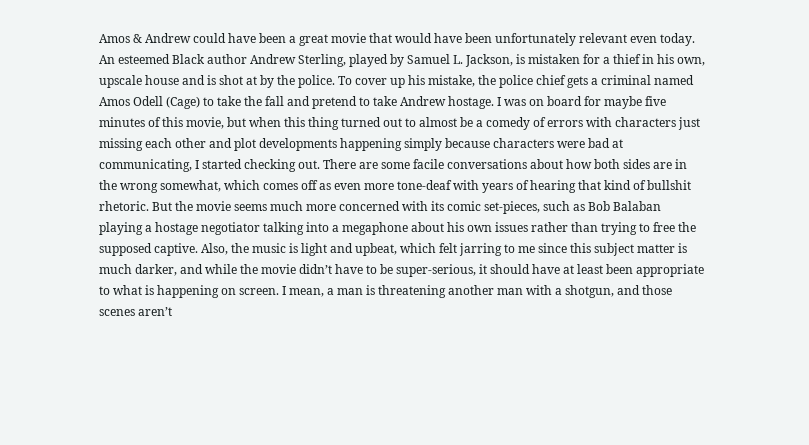Amos & Andrew could have been a great movie that would have been unfortunately relevant even today. An esteemed Black author Andrew Sterling, played by Samuel L. Jackson, is mistaken for a thief in his own, upscale house and is shot at by the police. To cover up his mistake, the police chief gets a criminal named Amos Odell (Cage) to take the fall and pretend to take Andrew hostage. I was on board for maybe five minutes of this movie, but when this thing turned out to almost be a comedy of errors with characters just missing each other and plot developments happening simply because characters were bad at communicating, I started checking out. There are some facile conversations about how both sides are in the wrong somewhat, which comes off as even more tone-deaf with years of hearing that kind of bullshit rhetoric. But the movie seems much more concerned with its comic set-pieces, such as Bob Balaban playing a hostage negotiator talking into a megaphone about his own issues rather than trying to free the supposed captive. Also, the music is light and upbeat, which felt jarring to me since this subject matter is much darker, and while the movie didn’t have to be super-serious, it should have at least been appropriate to what is happening on screen. I mean, a man is threatening another man with a shotgun, and those scenes aren’t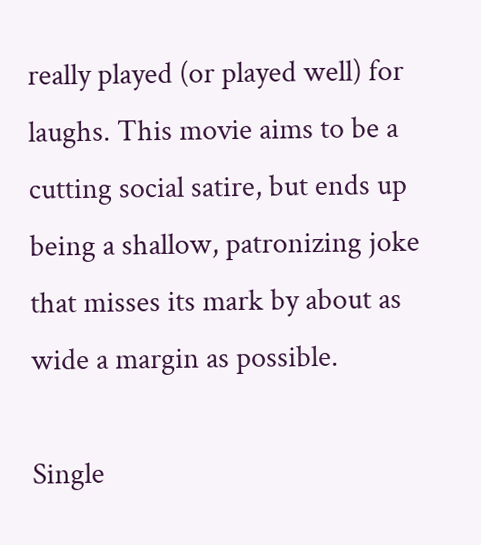really played (or played well) for laughs. This movie aims to be a cutting social satire, but ends up being a shallow, patronizing joke that misses its mark by about as wide a margin as possible.

Single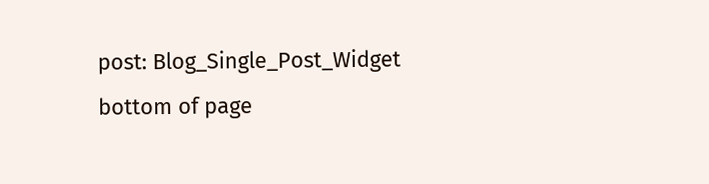post: Blog_Single_Post_Widget
bottom of page